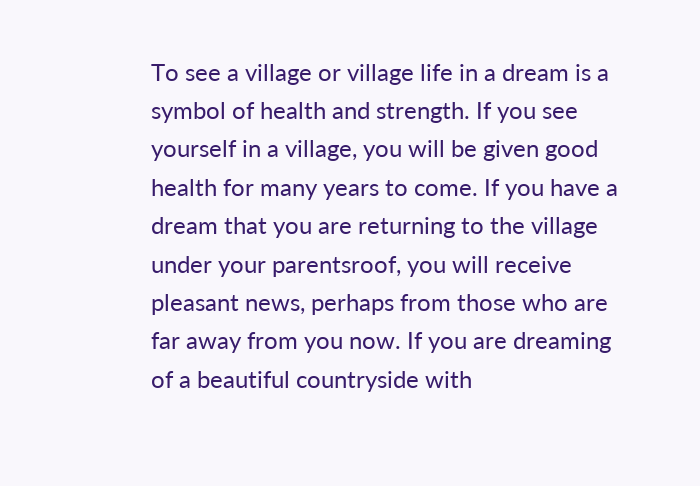To see a village or village life in a dream is a symbol of health and strength. If you see yourself in a village, you will be given good health for many years to come. If you have a dream that you are returning to the village under your parentsroof, you will receive pleasant news, perhaps from those who are far away from you now. If you are dreaming of a beautiful countryside with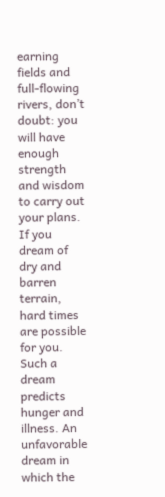earning fields and full-flowing rivers, don’t doubt: you will have enough strength and wisdom to carry out your plans. If you dream of dry and barren terrain, hard times are possible for you. Such a dream predicts hunger and illness. An unfavorable dream in which the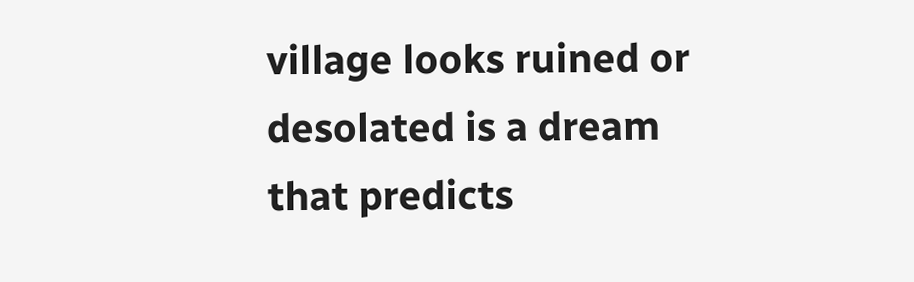village looks ruined or desolated is a dream that predicts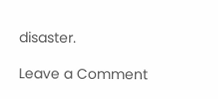disaster.

Leave a Comment